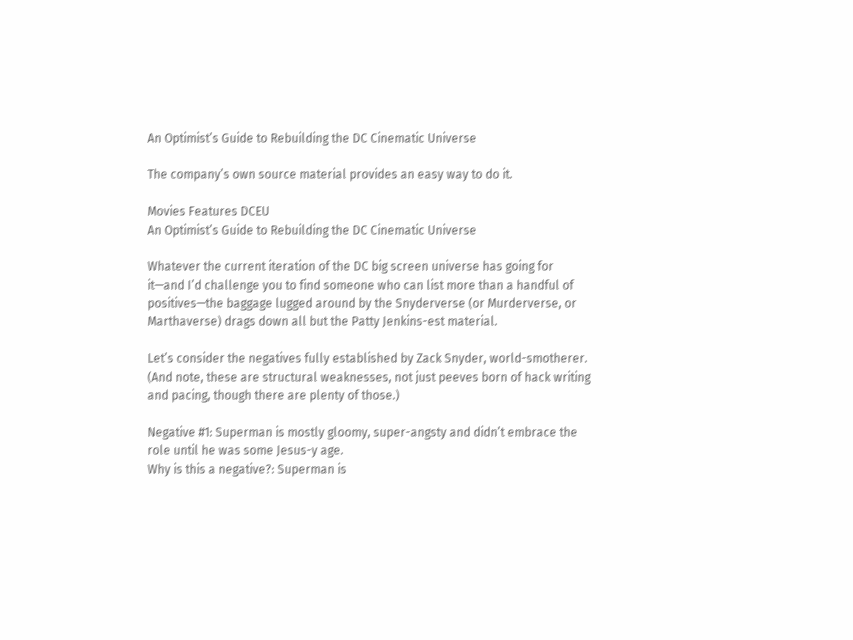An Optimist’s Guide to Rebuilding the DC Cinematic Universe

The company’s own source material provides an easy way to do it.

Movies Features DCEU
An Optimist’s Guide to Rebuilding the DC Cinematic Universe

Whatever the current iteration of the DC big screen universe has going for it—and I’d challenge you to find someone who can list more than a handful of positives—the baggage lugged around by the Snyderverse (or Murderverse, or Marthaverse) drags down all but the Patty Jenkins-est material.

Let’s consider the negatives fully established by Zack Snyder, world-smotherer. (And note, these are structural weaknesses, not just peeves born of hack writing and pacing, though there are plenty of those.)

Negative #1: Superman is mostly gloomy, super-angsty and didn’t embrace the role until he was some Jesus-y age.
Why is this a negative?: Superman is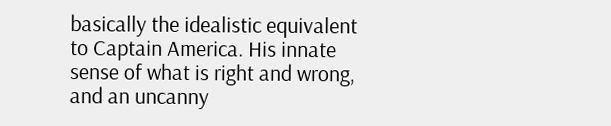basically the idealistic equivalent to Captain America. His innate sense of what is right and wrong, and an uncanny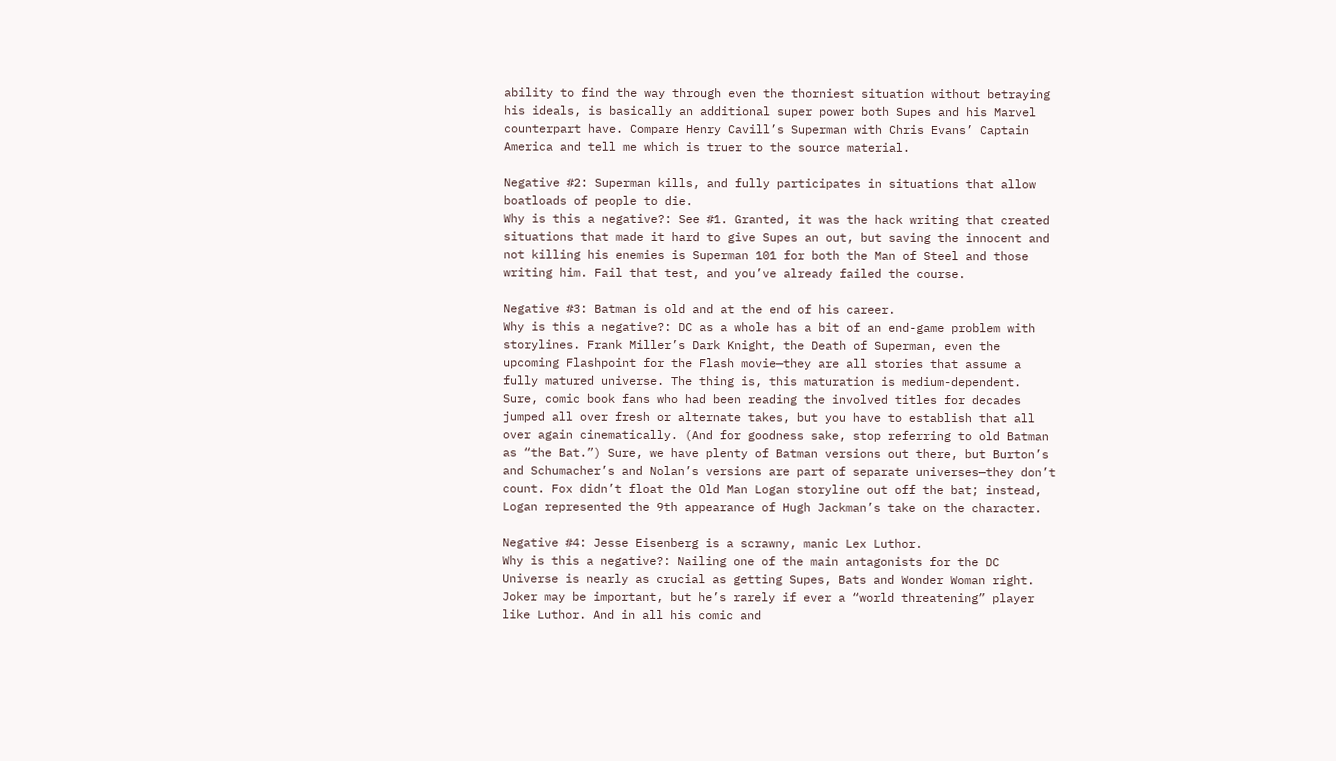ability to find the way through even the thorniest situation without betraying his ideals, is basically an additional super power both Supes and his Marvel counterpart have. Compare Henry Cavill’s Superman with Chris Evans’ Captain America and tell me which is truer to the source material.

Negative #2: Superman kills, and fully participates in situations that allow boatloads of people to die.
Why is this a negative?: See #1. Granted, it was the hack writing that created situations that made it hard to give Supes an out, but saving the innocent and not killing his enemies is Superman 101 for both the Man of Steel and those writing him. Fail that test, and you’ve already failed the course.

Negative #3: Batman is old and at the end of his career.
Why is this a negative?: DC as a whole has a bit of an end-game problem with storylines. Frank Miller’s Dark Knight, the Death of Superman, even the upcoming Flashpoint for the Flash movie—they are all stories that assume a fully matured universe. The thing is, this maturation is medium-dependent. Sure, comic book fans who had been reading the involved titles for decades jumped all over fresh or alternate takes, but you have to establish that all over again cinematically. (And for goodness sake, stop referring to old Batman as “the Bat.”) Sure, we have plenty of Batman versions out there, but Burton’s and Schumacher’s and Nolan’s versions are part of separate universes—they don’t count. Fox didn’t float the Old Man Logan storyline out off the bat; instead, Logan represented the 9th appearance of Hugh Jackman’s take on the character.

Negative #4: Jesse Eisenberg is a scrawny, manic Lex Luthor.
Why is this a negative?: Nailing one of the main antagonists for the DC Universe is nearly as crucial as getting Supes, Bats and Wonder Woman right. Joker may be important, but he’s rarely if ever a “world threatening” player like Luthor. And in all his comic and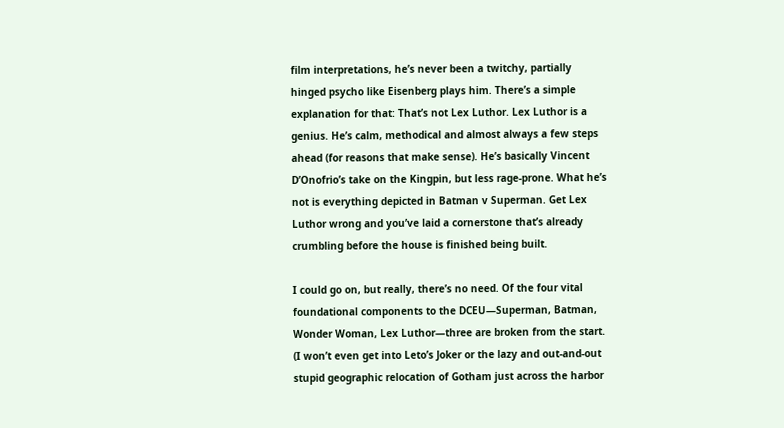film interpretations, he’s never been a twitchy, partially hinged psycho like Eisenberg plays him. There’s a simple explanation for that: That’s not Lex Luthor. Lex Luthor is a genius. He’s calm, methodical and almost always a few steps ahead (for reasons that make sense). He’s basically Vincent D’Onofrio’s take on the Kingpin, but less rage-prone. What he’s not is everything depicted in Batman v Superman. Get Lex Luthor wrong and you’ve laid a cornerstone that’s already crumbling before the house is finished being built.

I could go on, but really, there’s no need. Of the four vital foundational components to the DCEU—Superman, Batman, Wonder Woman, Lex Luthor—three are broken from the start. (I won’t even get into Leto’s Joker or the lazy and out-and-out stupid geographic relocation of Gotham just across the harbor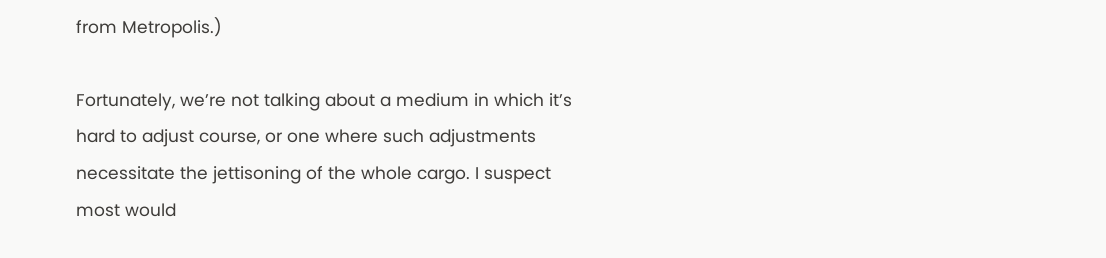from Metropolis.)

Fortunately, we’re not talking about a medium in which it’s hard to adjust course, or one where such adjustments necessitate the jettisoning of the whole cargo. I suspect most would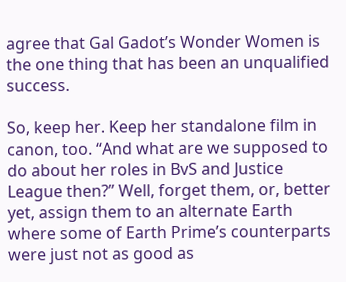agree that Gal Gadot’s Wonder Women is the one thing that has been an unqualified success.

So, keep her. Keep her standalone film in canon, too. “And what are we supposed to do about her roles in BvS and Justice League then?” Well, forget them, or, better yet, assign them to an alternate Earth where some of Earth Prime’s counterparts were just not as good as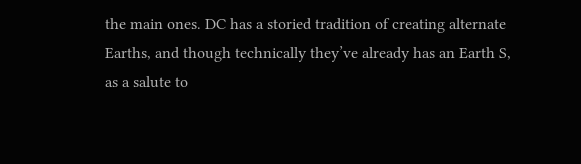the main ones. DC has a storied tradition of creating alternate Earths, and though technically they’ve already has an Earth S, as a salute to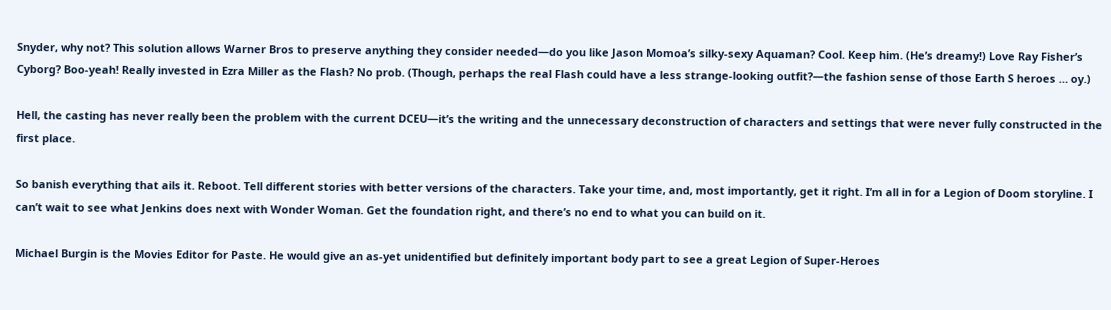Snyder, why not? This solution allows Warner Bros to preserve anything they consider needed—do you like Jason Momoa’s silky-sexy Aquaman? Cool. Keep him. (He’s dreamy!) Love Ray Fisher’s Cyborg? Boo-yeah! Really invested in Ezra Miller as the Flash? No prob. (Though, perhaps the real Flash could have a less strange-looking outfit?—the fashion sense of those Earth S heroes … oy.)

Hell, the casting has never really been the problem with the current DCEU—it’s the writing and the unnecessary deconstruction of characters and settings that were never fully constructed in the first place.

So banish everything that ails it. Reboot. Tell different stories with better versions of the characters. Take your time, and, most importantly, get it right. I’m all in for a Legion of Doom storyline. I can’t wait to see what Jenkins does next with Wonder Woman. Get the foundation right, and there’s no end to what you can build on it.

Michael Burgin is the Movies Editor for Paste. He would give an as-yet unidentified but definitely important body part to see a great Legion of Super-Heroes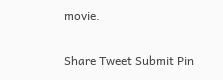movie.

Share Tweet Submit Pin